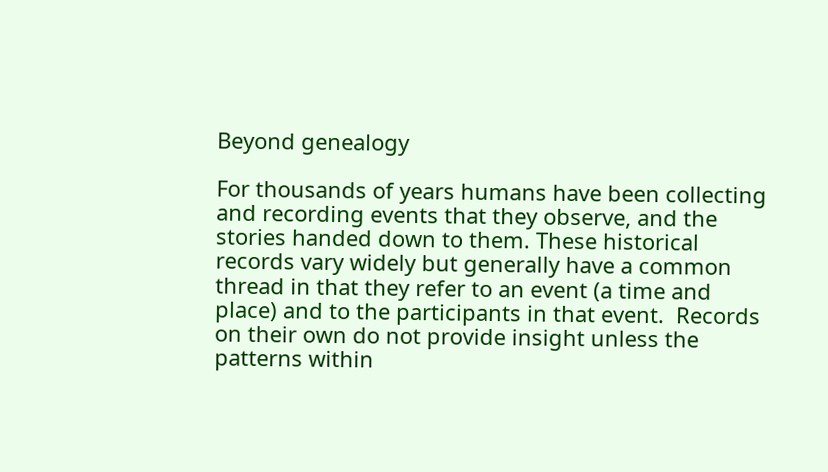Beyond genealogy

For thousands of years humans have been collecting and recording events that they observe, and the stories handed down to them. These historical records vary widely but generally have a common thread in that they refer to an event (a time and place) and to the participants in that event.  Records on their own do not provide insight unless the patterns within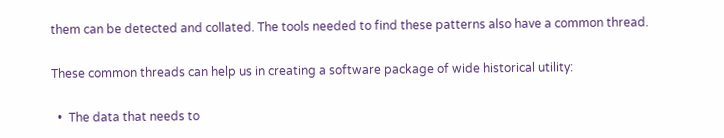them can be detected and collated. The tools needed to find these patterns also have a common thread.

These common threads can help us in creating a software package of wide historical utility:

  •  The data that needs to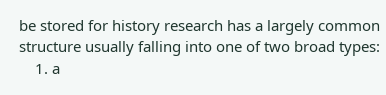be stored for history research has a largely common structure usually falling into one of two broad types:
    1. a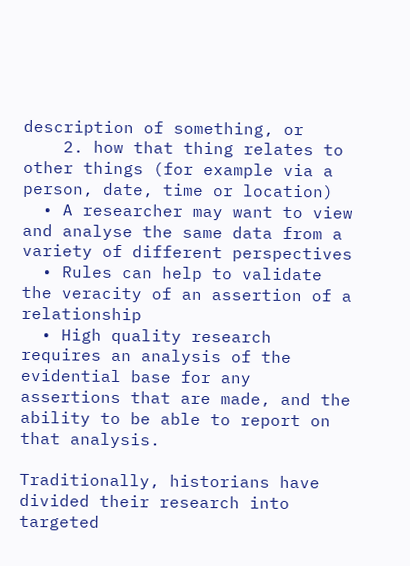description of something, or
    2. how that thing relates to other things (for example via a person, date, time or location)
  • A researcher may want to view and analyse the same data from a variety of different perspectives
  • Rules can help to validate the veracity of an assertion of a relationship
  • High quality research requires an analysis of the evidential base for any assertions that are made, and the ability to be able to report on that analysis.

Traditionally, historians have divided their research into targeted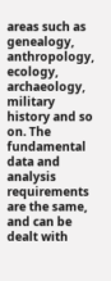areas such as genealogy, anthropology, ecology, archaeology, military history and so on. The fundamental data and analysis requirements are the same, and can be dealt with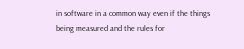in software in a common way even if the things being measured and the rules for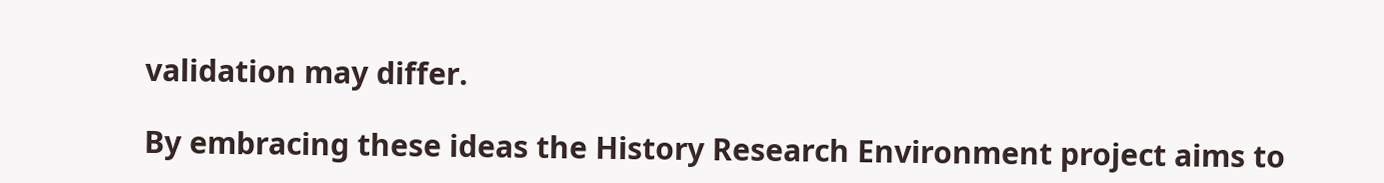validation may differ.

By embracing these ideas the History Research Environment project aims to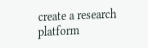create a research platform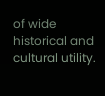of wide historical and cultural utility.